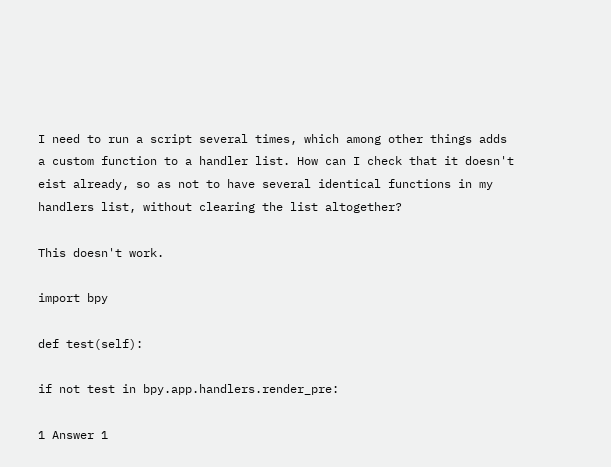I need to run a script several times, which among other things adds a custom function to a handler list. How can I check that it doesn't eist already, so as not to have several identical functions in my handlers list, without clearing the list altogether?

This doesn't work.

import bpy

def test(self):

if not test in bpy.app.handlers.render_pre:

1 Answer 1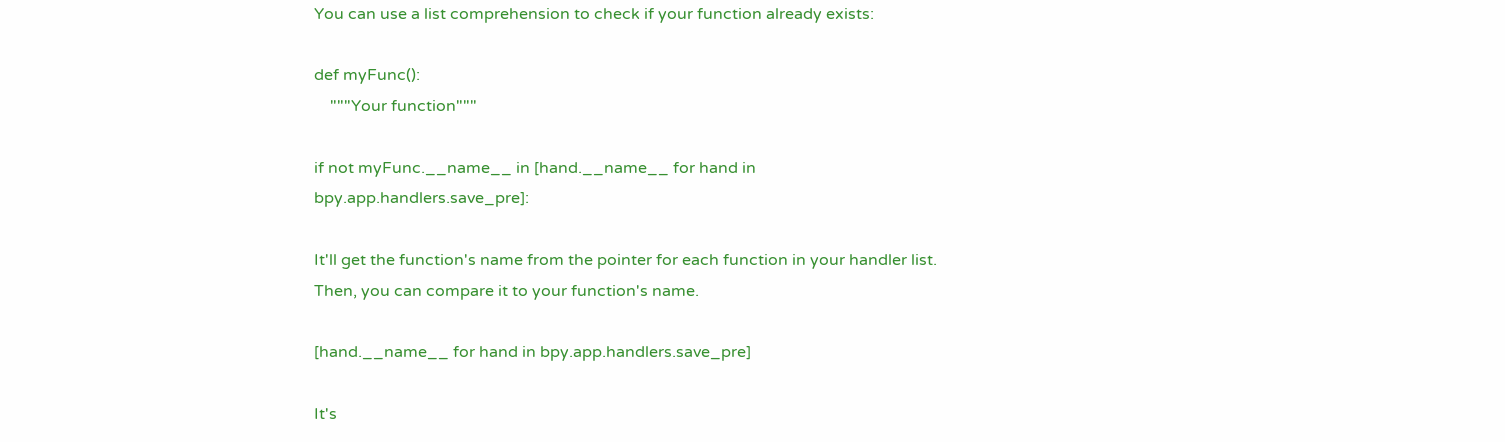You can use a list comprehension to check if your function already exists:

def myFunc():
    """Your function"""

if not myFunc.__name__ in [hand.__name__ for hand in bpy.app.handlers.save_pre]:

It'll get the function's name from the pointer for each function in your handler list. Then, you can compare it to your function's name.

[hand.__name__ for hand in bpy.app.handlers.save_pre]

It's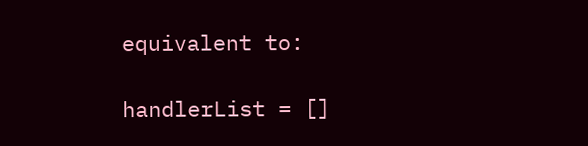equivalent to:

handlerList = []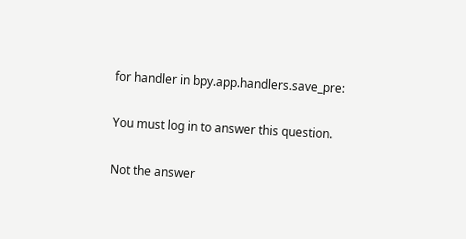for handler in bpy.app.handlers.save_pre:

You must log in to answer this question.

Not the answer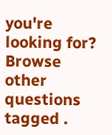you're looking for? Browse other questions tagged .